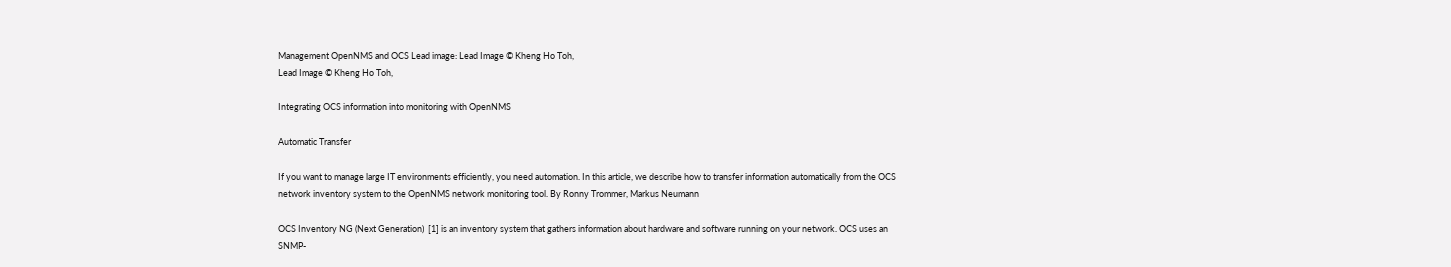Management OpenNMS and OCS Lead image: Lead Image © Kheng Ho Toh,
Lead Image © Kheng Ho Toh,

Integrating OCS information into monitoring with OpenNMS

Automatic Transfer

If you want to manage large IT environments efficiently, you need automation. In this article, we describe how to transfer information automatically from the OCS network inventory system to the OpenNMS network monitoring tool. By Ronny Trommer, Markus Neumann

OCS Inventory NG (Next Generation)  [1] is an inventory system that gathers information about hardware and software running on your network. OCS uses an SNMP-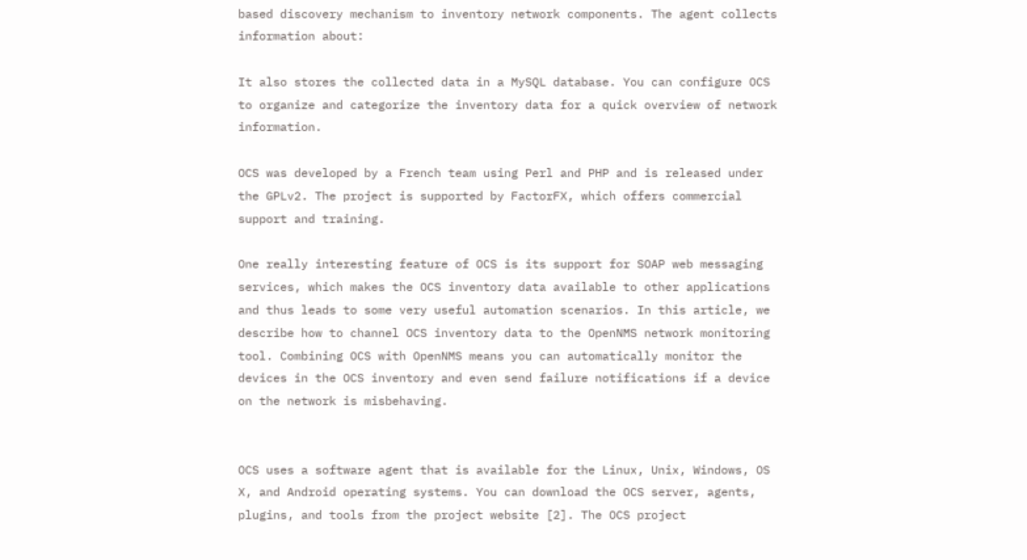based discovery mechanism to inventory network components. The agent collects information about:

It also stores the collected data in a MySQL database. You can configure OCS to organize and categorize the inventory data for a quick overview of network information.

OCS was developed by a French team using Perl and PHP and is released under the GPLv2. The project is supported by FactorFX, which offers commercial support and training.

One really interesting feature of OCS is its support for SOAP web messaging services, which makes the OCS inventory data available to other applications and thus leads to some very useful automation scenarios. In this article, we describe how to channel OCS inventory data to the OpenNMS network monitoring tool. Combining OCS with OpenNMS means you can automatically monitor the devices in the OCS inventory and even send failure notifications if a device on the network is misbehaving.


OCS uses a software agent that is available for the Linux, Unix, Windows, OS X, and Android operating systems. You can download the OCS server, agents, plugins, and tools from the project website [2]. The OCS project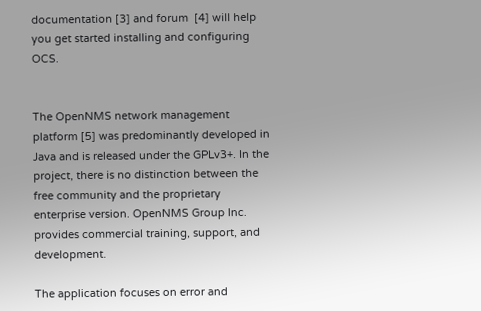documentation [3] and forum  [4] will help you get started installing and configuring OCS.


The OpenNMS network management platform [5] was predominantly developed in Java and is released under the GPLv3+. In the project, there is no distinction between the free community and the proprietary enterprise version. OpenNMS Group Inc. provides commercial training, support, and development.

The application focuses on error and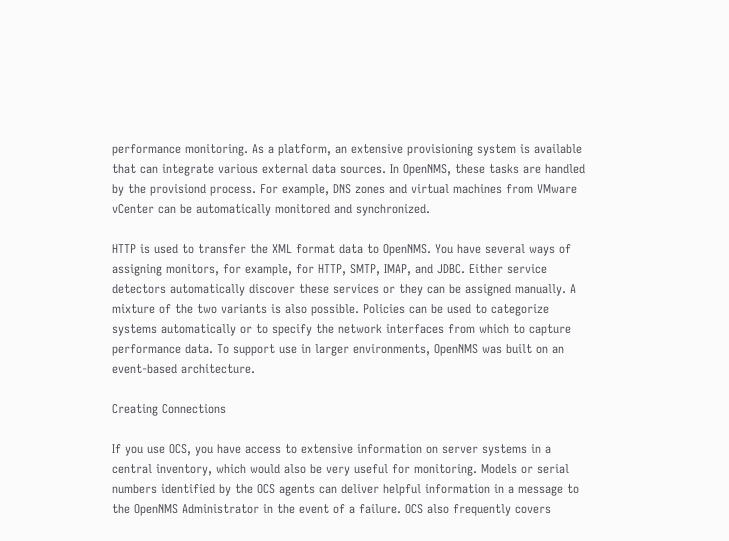performance monitoring. As a platform, an extensive provisioning system is available that can integrate various external data sources. In OpenNMS, these tasks are handled by the provisiond process. For example, DNS zones and virtual machines from VMware vCenter can be automatically monitored and synchronized.

HTTP is used to transfer the XML format data to OpenNMS. You have several ways of assigning monitors, for example, for HTTP, SMTP, IMAP, and JDBC. Either service detectors automatically discover these services or they can be assigned manually. A mixture of the two variants is also possible. Policies can be used to categorize systems automatically or to specify the network interfaces from which to capture performance data. To support use in larger environments, OpenNMS was built on an event-based architecture.

Creating Connections

If you use OCS, you have access to extensive information on server systems in a central inventory, which would also be very useful for monitoring. Models or serial numbers identified by the OCS agents can deliver helpful information in a message to the OpenNMS Administrator in the event of a failure. OCS also frequently covers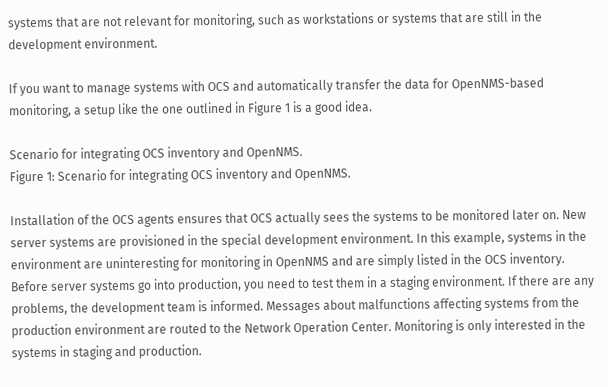systems that are not relevant for monitoring, such as workstations or systems that are still in the development environment.

If you want to manage systems with OCS and automatically transfer the data for OpenNMS-based monitoring, a setup like the one outlined in Figure 1 is a good idea.

Scenario for integrating OCS inventory and OpenNMS.
Figure 1: Scenario for integrating OCS inventory and OpenNMS.

Installation of the OCS agents ensures that OCS actually sees the systems to be monitored later on. New server systems are provisioned in the special development environment. In this example, systems in the environment are uninteresting for monitoring in OpenNMS and are simply listed in the OCS inventory. Before server systems go into production, you need to test them in a staging environment. If there are any problems, the development team is informed. Messages about malfunctions affecting systems from the production environment are routed to the Network Operation Center. Monitoring is only interested in the systems in staging and production.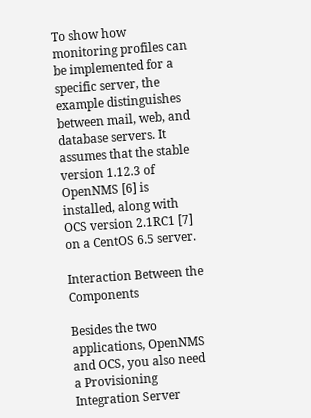To show how monitoring profiles can be implemented for a specific server, the example distinguishes between mail, web, and database servers. It assumes that the stable version 1.12.3 of OpenNMS [6] is installed, along with OCS version 2.1RC1 [7] on a CentOS 6.5 server.

Interaction Between the Components

Besides the two applications, OpenNMS and OCS, you also need a Provisioning Integration Server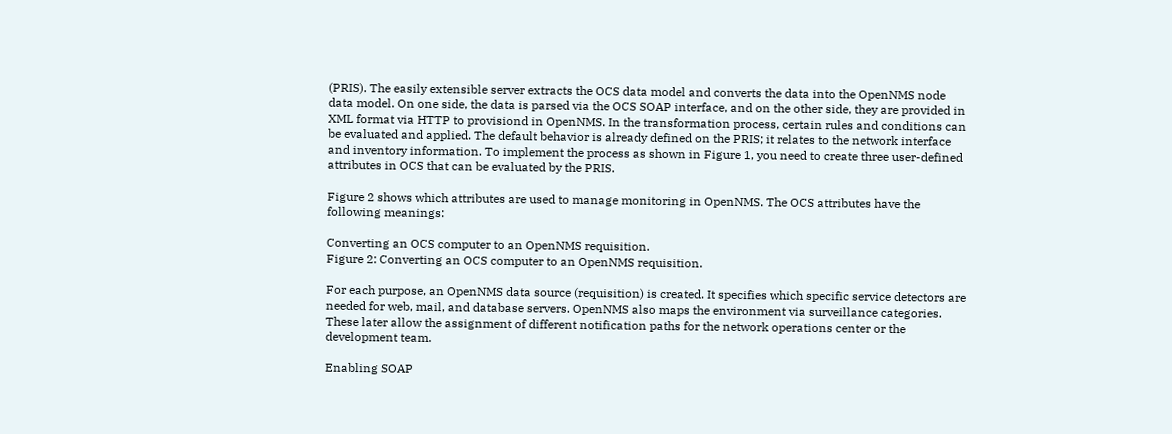(PRIS). The easily extensible server extracts the OCS data model and converts the data into the OpenNMS node data model. On one side, the data is parsed via the OCS SOAP interface, and on the other side, they are provided in XML format via HTTP to provisiond in OpenNMS. In the transformation process, certain rules and conditions can be evaluated and applied. The default behavior is already defined on the PRIS; it relates to the network interface and inventory information. To implement the process as shown in Figure 1, you need to create three user-defined attributes in OCS that can be evaluated by the PRIS.

Figure 2 shows which attributes are used to manage monitoring in OpenNMS. The OCS attributes have the following meanings:

Converting an OCS computer to an OpenNMS requisition.
Figure 2: Converting an OCS computer to an OpenNMS requisition.

For each purpose, an OpenNMS data source (requisition) is created. It specifies which specific service detectors are needed for web, mail, and database servers. OpenNMS also maps the environment via surveillance categories. These later allow the assignment of different notification paths for the network operations center or the development team.

Enabling SOAP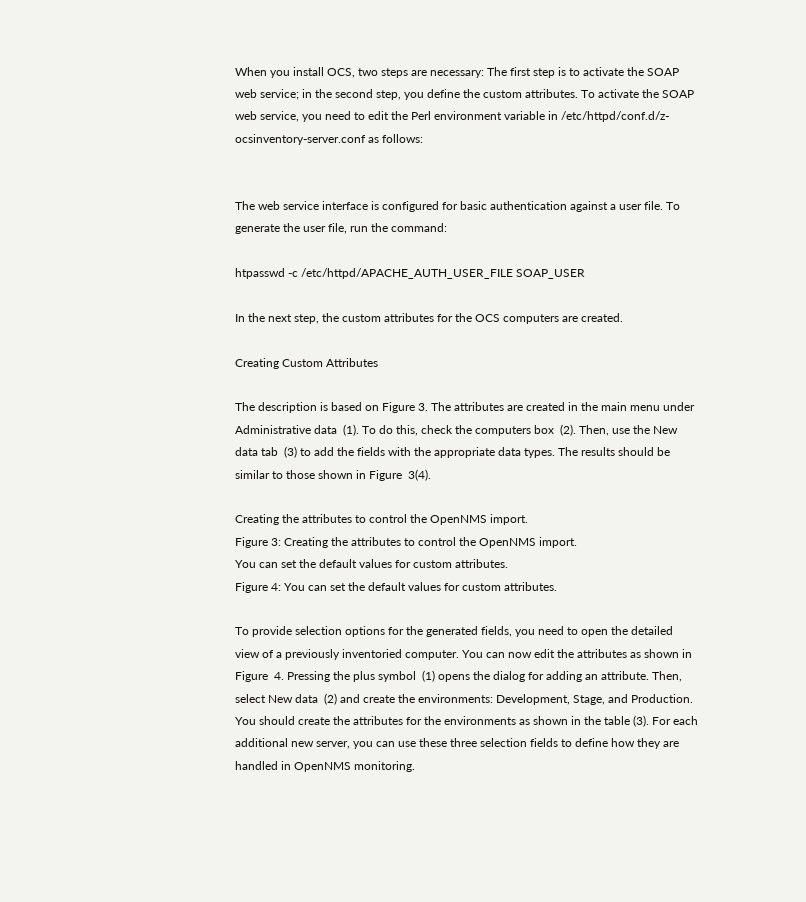When you install OCS, two steps are necessary: The first step is to activate the SOAP web service; in the second step, you define the custom attributes. To activate the SOAP web service, you need to edit the Perl environment variable in /etc/httpd/conf.d/z-ocsinventory-server.conf as follows:


The web service interface is configured for basic authentication against a user file. To generate the user file, run the command:

htpasswd -c /etc/httpd/APACHE_AUTH_USER_FILE SOAP_USER

In the next step, the custom attributes for the OCS computers are created.

Creating Custom Attributes

The description is based on Figure 3. The attributes are created in the main menu under Administrative data  (1). To do this, check the computers box  (2). Then, use the New data tab  (3) to add the fields with the appropriate data types. The results should be similar to those shown in Figure  3(4).

Creating the attributes to control the OpenNMS import.
Figure 3: Creating the attributes to control the OpenNMS import.
You can set the default values for custom attributes.
Figure 4: You can set the default values for custom attributes.

To provide selection options for the generated fields, you need to open the detailed view of a previously inventoried computer. You can now edit the attributes as shown in Figure  4. Pressing the plus symbol  (1) opens the dialog for adding an attribute. Then, select New data  (2) and create the environments: Development, Stage, and Production. You should create the attributes for the environments as shown in the table (3). For each additional new server, you can use these three selection fields to define how they are handled in OpenNMS monitoring.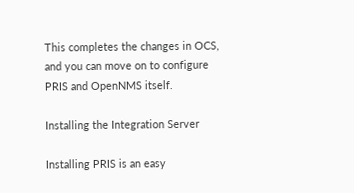This completes the changes in OCS, and you can move on to configure PRIS and OpenNMS itself.

Installing the Integration Server

Installing PRIS is an easy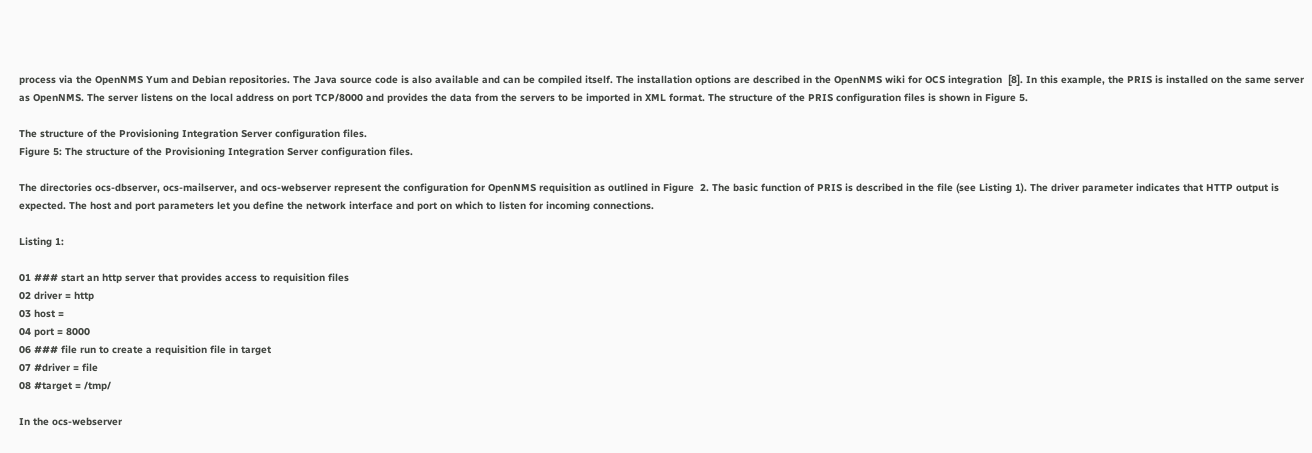process via the OpenNMS Yum and Debian repositories. The Java source code is also available and can be compiled itself. The installation options are described in the OpenNMS wiki for OCS integration  [8]. In this example, the PRIS is installed on the same server as OpenNMS. The server listens on the local address on port TCP/8000 and provides the data from the servers to be imported in XML format. The structure of the PRIS configuration files is shown in Figure 5.

The structure of the Provisioning Integration Server configuration files.
Figure 5: The structure of the Provisioning Integration Server configuration files.

The directories ocs-dbserver, ocs-mailserver, and ocs-webserver represent the configuration for OpenNMS requisition as outlined in Figure  2. The basic function of PRIS is described in the file (see Listing 1). The driver parameter indicates that HTTP output is expected. The host and port parameters let you define the network interface and port on which to listen for incoming connections.

Listing 1:

01 ### start an http server that provides access to requisition files
02 driver = http
03 host =
04 port = 8000
06 ### file run to create a requisition file in target
07 #driver = file
08 #target = /tmp/

In the ocs-webserver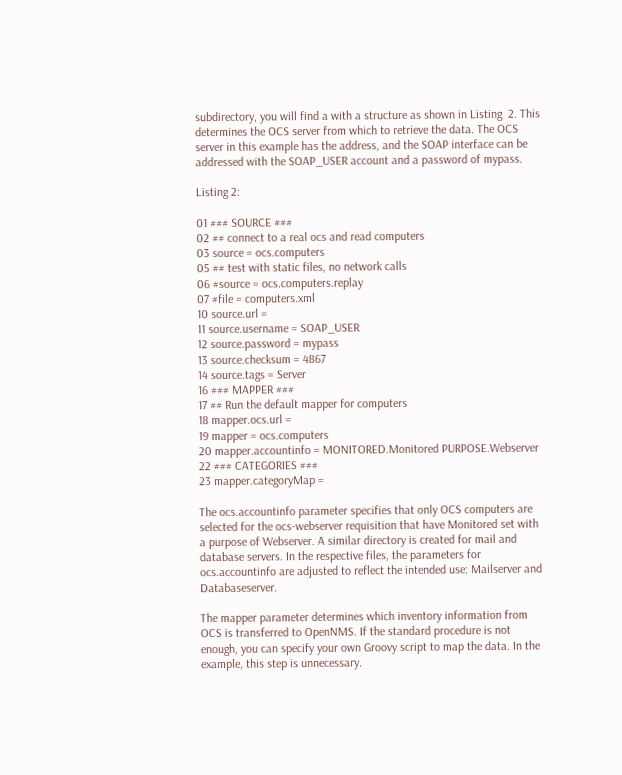subdirectory, you will find a with a structure as shown in Listing  2. This determines the OCS server from which to retrieve the data. The OCS server in this example has the address, and the SOAP interface can be addressed with the SOAP_USER account and a password of mypass.

Listing 2:

01 ### SOURCE ###
02 ## connect to a real ocs and read computers
03 source = ocs.computers
05 ## test with static files, no network calls
06 #source = ocs.computers.replay
07 #file = computers.xml
10 source.url =
11 source.username = SOAP_USER
12 source.password = mypass
13 source.checksum = 4867
14 source.tags = Server
16 ### MAPPER ###
17 ## Run the default mapper for computers
18 mapper.ocs.url =
19 mapper = ocs.computers
20 mapper.accountinfo = MONITORED.Monitored PURPOSE.Webserver
22 ### CATEGORIES ###
23 mapper.categoryMap =

The ocs.accountinfo parameter specifies that only OCS computers are selected for the ocs-webserver requisition that have Monitored set with a purpose of Webserver. A similar directory is created for mail and database servers. In the respective files, the parameters for ocs.accountinfo are adjusted to reflect the intended use: Mailserver and Databaseserver.

The mapper parameter determines which inventory information from OCS is transferred to OpenNMS. If the standard procedure is not enough, you can specify your own Groovy script to map the data. In the example, this step is unnecessary.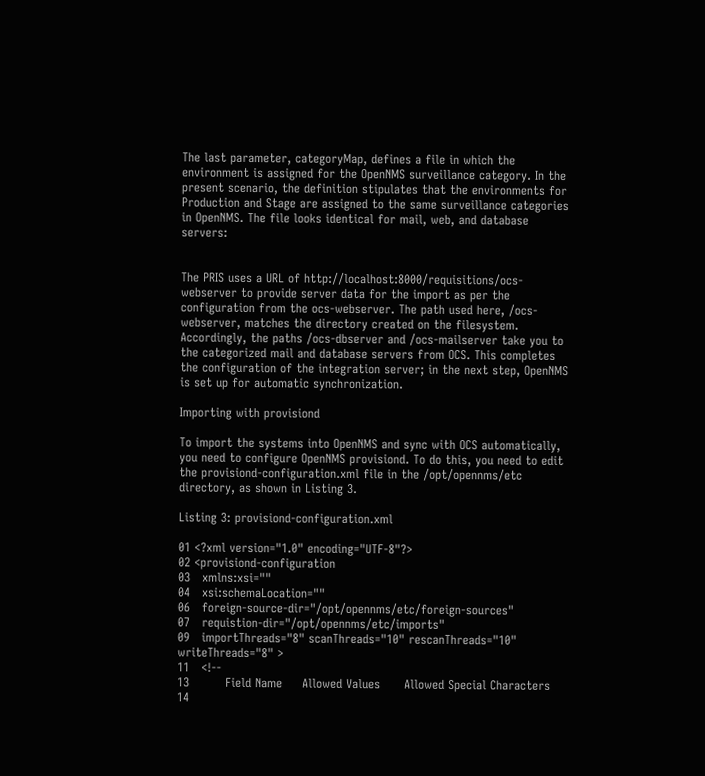The last parameter, categoryMap, defines a file in which the environment is assigned for the OpenNMS surveillance category. In the present scenario, the definition stipulates that the environments for Production and Stage are assigned to the same surveillance categories in OpenNMS. The file looks identical for mail, web, and database servers:


The PRIS uses a URL of http://localhost:8000/requisitions/ocs-webserver to provide server data for the import as per the configuration from the ocs-webserver. The path used here, /ocs-webserver, matches the directory created on the filesystem. Accordingly, the paths /ocs-dbserver and /ocs-mailserver take you to the categorized mail and database servers from OCS. This completes the configuration of the integration server; in the next step, OpenNMS is set up for automatic synchronization.

Importing with provisiond

To import the systems into OpenNMS and sync with OCS automatically, you need to configure OpenNMS provisiond. To do this, you need to edit the provisiond-configuration.xml file in the /opt/opennms/etc directory, as shown in Listing 3.

Listing 3: provisiond-configuration.xml

01 <?xml version="1.0" encoding="UTF-8"?>
02 <provisiond-configuration
03   xmlns:xsi=""
04   xsi:schemaLocation=""
06   foreign-source-dir="/opt/opennms/etc/foreign-sources"
07   requistion-dir="/opt/opennms/etc/imports"
09   importThreads="8" scanThreads="10" rescanThreads="10" writeThreads="8" >
11   <!--
13         Field Name     Allowed Values      Allowed Special Characters
14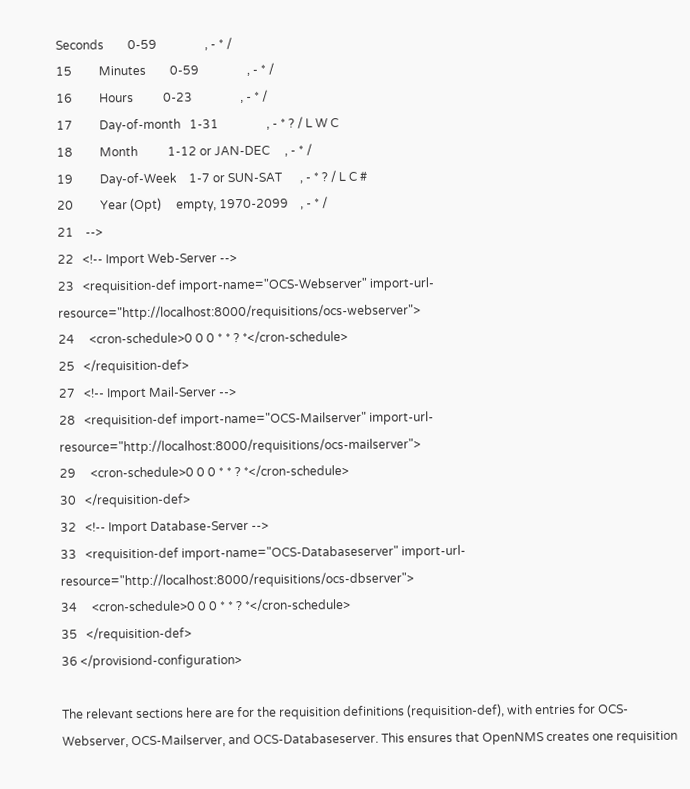Seconds        0-59                , - * /
15         Minutes        0-59                , - * /
16         Hours          0-23                , - * /
17         Day-of-month   1-31                , - * ? / L W C
18         Month          1-12 or JAN-DEC     , - * /
19         Day-of-Week    1-7 or SUN-SAT      , - * ? / L C #
20         Year (Opt)     empty, 1970-2099    , - * /
21    -->
22   <!-- Import Web-Server -->
23   <requisition-def import-name="OCS-Webserver" import-url-resource="http://localhost:8000/requisitions/ocs-webserver">
24     <cron-schedule>0 0 0 * * ? *</cron-schedule>
25   </requisition-def>
27   <!-- Import Mail-Server -->
28   <requisition-def import-name="OCS-Mailserver" import-url-resource="http://localhost:8000/requisitions/ocs-mailserver">
29     <cron-schedule>0 0 0 * * ? *</cron-schedule>
30   </requisition-def>
32   <!-- Import Database-Server -->
33   <requisition-def import-name="OCS-Databaseserver" import-url-resource="http://localhost:8000/requisitions/ocs-dbserver">
34     <cron-schedule>0 0 0 * * ? *</cron-schedule>
35   </requisition-def>
36 </provisiond-configuration>

The relevant sections here are for the requisition definitions (requisition-def), with entries for OCS-Webserver, OCS-Mailserver, and OCS-Databaseserver. This ensures that OpenNMS creates one requisition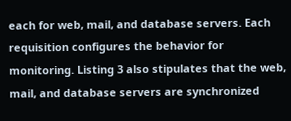each for web, mail, and database servers. Each requisition configures the behavior for monitoring. Listing 3 also stipulates that the web, mail, and database servers are synchronized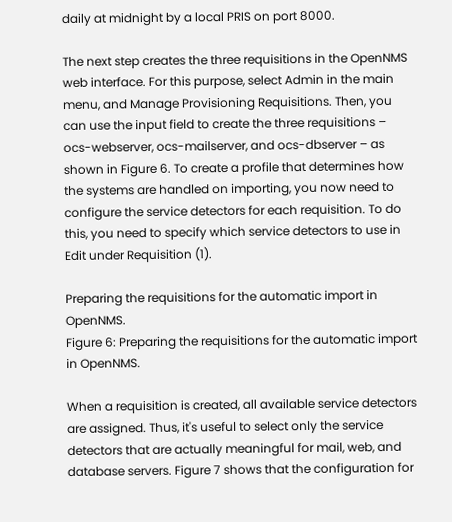daily at midnight by a local PRIS on port 8000.

The next step creates the three requisitions in the OpenNMS web interface. For this purpose, select Admin in the main menu, and Manage Provisioning Requisitions. Then, you can use the input field to create the three requisitions – ocs-webserver, ocs-mailserver, and ocs-dbserver – as shown in Figure 6. To create a profile that determines how the systems are handled on importing, you now need to configure the service detectors for each requisition. To do this, you need to specify which service detectors to use in Edit under Requisition (1).

Preparing the requisitions for the automatic import in OpenNMS.
Figure 6: Preparing the requisitions for the automatic import in OpenNMS.

When a requisition is created, all available service detectors are assigned. Thus, it's useful to select only the service detectors that are actually meaningful for mail, web, and database servers. Figure 7 shows that the configuration for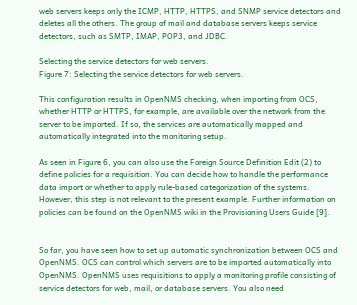web servers keeps only the ICMP, HTTP, HTTPS, and SNMP service detectors and deletes all the others. The group of mail and database servers keeps service detectors, such as SMTP, IMAP, POP3, and JDBC.

Selecting the service detectors for web servers.
Figure 7: Selecting the service detectors for web servers.

This configuration results in OpenNMS checking, when importing from OCS, whether HTTP or HTTPS, for example, are available over the network from the server to be imported. If so, the services are automatically mapped and automatically integrated into the monitoring setup.

As seen in Figure 6, you can also use the Foreign Source Definition Edit (2) to define policies for a requisition. You can decide how to handle the performance data import or whether to apply rule-based categorization of the systems. However, this step is not relevant to the present example. Further information on policies can be found on the OpenNMS wiki in the Provisioning Users Guide [9].


So far, you have seen how to set up automatic synchronization between OCS and OpenNMS. OCS can control which servers are to be imported automatically into OpenNMS. OpenNMS uses requisitions to apply a monitoring profile consisting of service detectors for web, mail, or database servers. You also need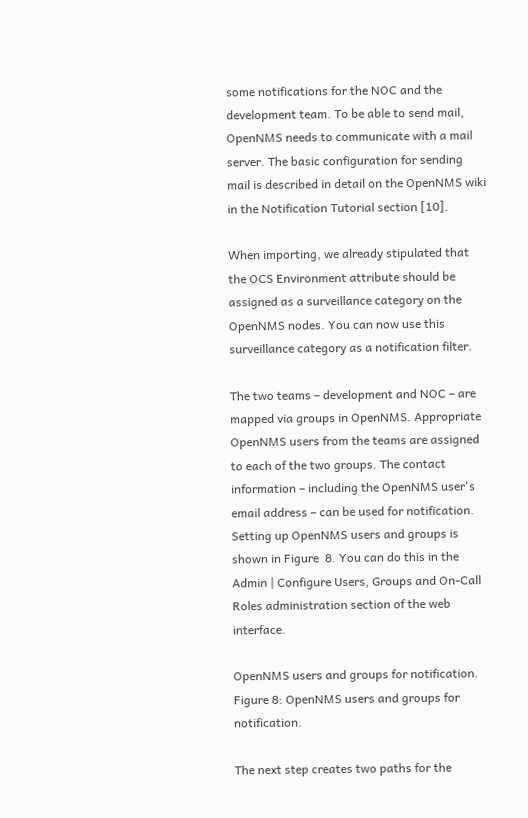some notifications for the NOC and the development team. To be able to send mail, OpenNMS needs to communicate with a mail server. The basic configuration for sending mail is described in detail on the OpenNMS wiki in the Notification Tutorial section [10].

When importing, we already stipulated that the OCS Environment attribute should be assigned as a surveillance category on the OpenNMS nodes. You can now use this surveillance category as a notification filter.

The two teams – development and NOC – are mapped via groups in OpenNMS. Appropriate OpenNMS users from the teams are assigned to each of the two groups. The contact information – including the OpenNMS user's email address – can be used for notification. Setting up OpenNMS users and groups is shown in Figure  8. You can do this in the Admin | Configure Users, Groups and On-Call Roles administration section of the web interface.

OpenNMS users and groups for notification.
Figure 8: OpenNMS users and groups for notification.

The next step creates two paths for the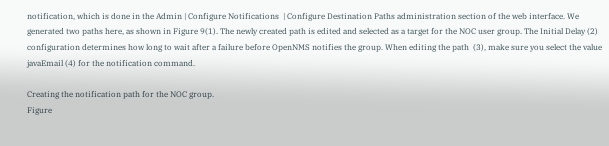notification, which is done in the Admin | Configure Notifications  | Configure Destination Paths administration section of the web interface. We generated two paths here, as shown in Figure 9(1). The newly created path is edited and selected as a target for the NOC user group. The Initial Delay (2) configuration determines how long to wait after a failure before OpenNMS notifies the group. When editing the path  (3), make sure you select the value javaEmail (4) for the notification command.

Creating the notification path for the NOC group.
Figure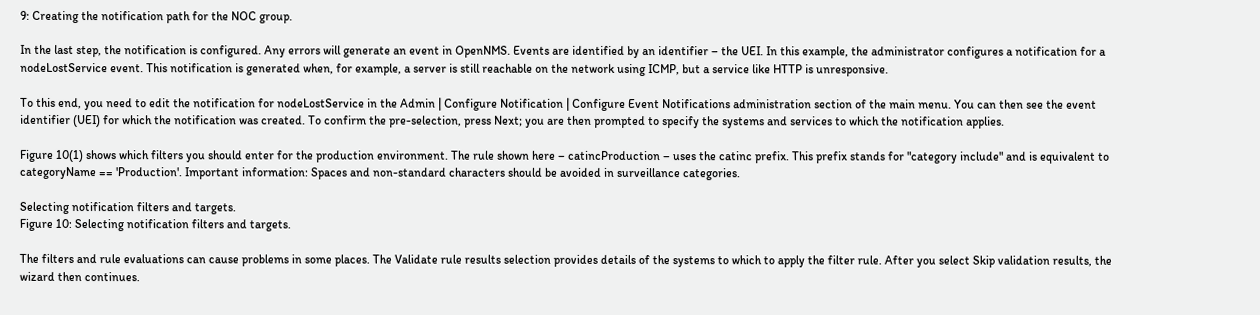9: Creating the notification path for the NOC group.

In the last step, the notification is configured. Any errors will generate an event in OpenNMS. Events are identified by an identifier – the UEI. In this example, the administrator configures a notification for a nodeLostService event. This notification is generated when, for example, a server is still reachable on the network using ICMP, but a service like HTTP is unresponsive.

To this end, you need to edit the notification for nodeLostService in the Admin | Configure Notification | Configure Event Notifications administration section of the main menu. You can then see the event identifier (UEI) for which the notification was created. To confirm the pre-selection, press Next; you are then prompted to specify the systems and services to which the notification applies.

Figure 10(1) shows which filters you should enter for the production environment. The rule shown here – catincProduction – uses the catinc prefix. This prefix stands for "category include" and is equivalent to categoryName == 'Production'. Important information: Spaces and non-standard characters should be avoided in surveillance categories.

Selecting notification filters and targets.
Figure 10: Selecting notification filters and targets.

The filters and rule evaluations can cause problems in some places. The Validate rule results selection provides details of the systems to which to apply the filter rule. After you select Skip validation results, the wizard then continues.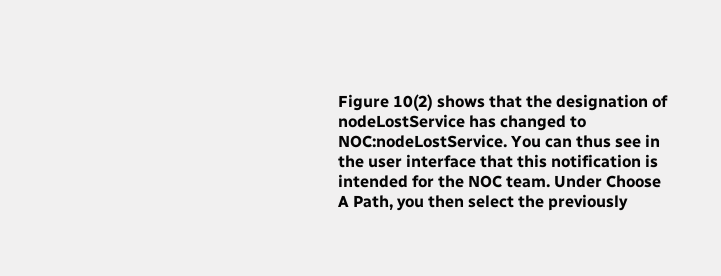Figure 10(2) shows that the designation of nodeLostService has changed to NOC:nodeLostService. You can thus see in the user interface that this notification is intended for the NOC team. Under Choose A Path, you then select the previously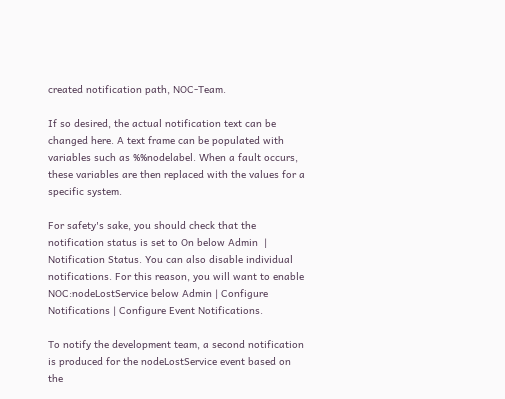created notification path, NOC-Team.

If so desired, the actual notification text can be changed here. A text frame can be populated with variables such as %%nodelabel. When a fault occurs, these variables are then replaced with the values for a specific system.

For safety's sake, you should check that the notification status is set to On below Admin  | Notification Status. You can also disable individual notifications. For this reason, you will want to enable NOC:nodeLostService below Admin | Configure Notifications | Configure Event Notifications.

To notify the development team, a second notification is produced for the nodeLostService event based on the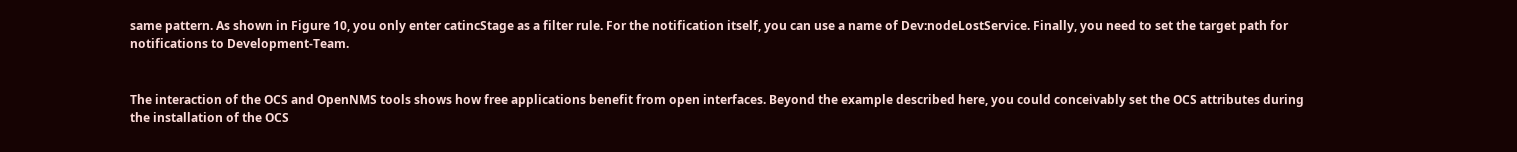same pattern. As shown in Figure 10, you only enter catincStage as a filter rule. For the notification itself, you can use a name of Dev:nodeLostService. Finally, you need to set the target path for notifications to Development-Team.


The interaction of the OCS and OpenNMS tools shows how free applications benefit from open interfaces. Beyond the example described here, you could conceivably set the OCS attributes during the installation of the OCS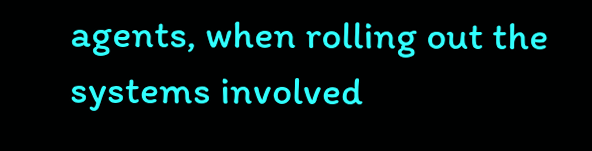agents, when rolling out the systems involved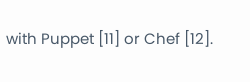with Puppet [11] or Chef [12].